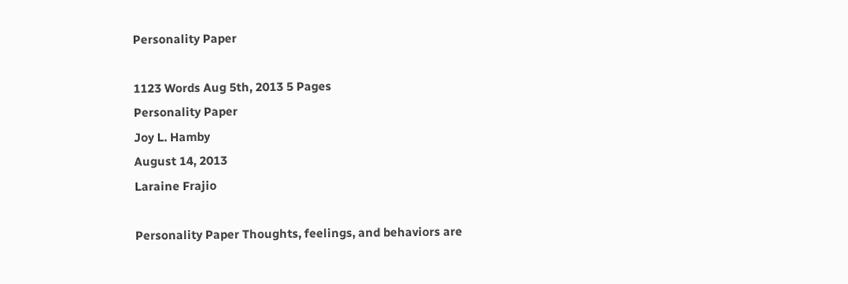Personality Paper

1123 Words Aug 5th, 2013 5 Pages
Personality Paper
Joy L. Hamby
August 14, 2013
Laraine Frajio

Personality Paper Thoughts, feelings, and behaviors are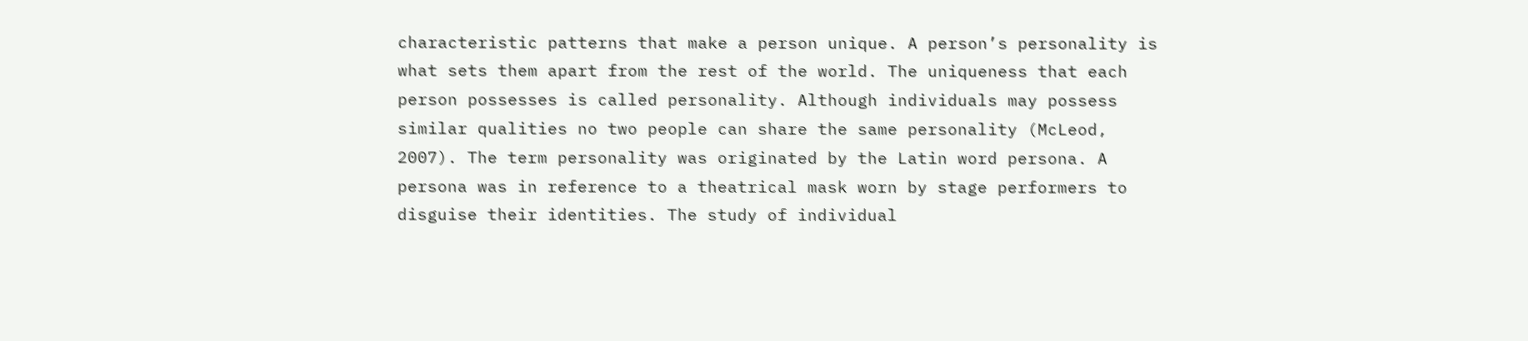characteristic patterns that make a person unique. A person’s personality is what sets them apart from the rest of the world. The uniqueness that each person possesses is called personality. Although individuals may possess similar qualities no two people can share the same personality (McLeod, 2007). The term personality was originated by the Latin word persona. A persona was in reference to a theatrical mask worn by stage performers to disguise their identities. The study of individual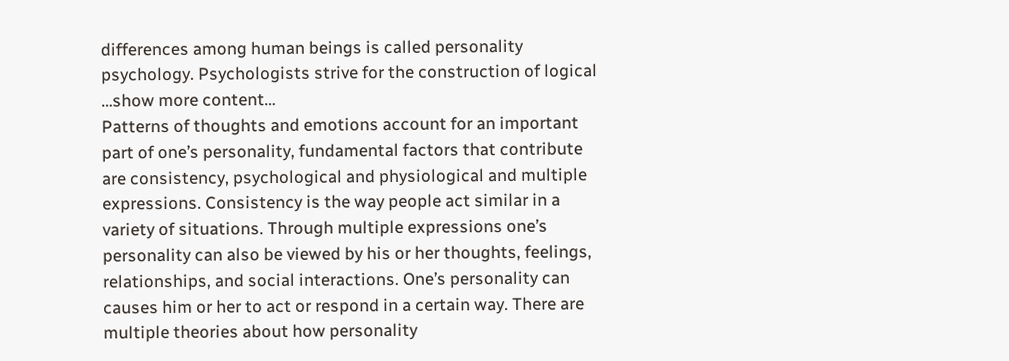differences among human beings is called personality psychology. Psychologists strive for the construction of logical
…show more content…
Patterns of thoughts and emotions account for an important part of one’s personality, fundamental factors that contribute are consistency, psychological and physiological and multiple expressions. Consistency is the way people act similar in a variety of situations. Through multiple expressions one’s personality can also be viewed by his or her thoughts, feelings, relationships, and social interactions. One’s personality can causes him or her to act or respond in a certain way. There are multiple theories about how personality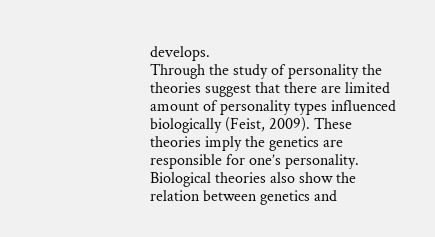develops.
Through the study of personality the theories suggest that there are limited amount of personality types influenced biologically (Feist, 2009). These theories imply the genetics are responsible for one’s personality. Biological theories also show the relation between genetics and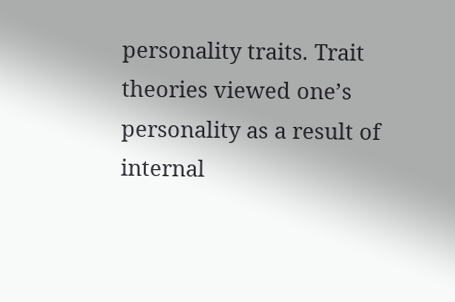personality traits. Trait theories viewed one’s personality as a result of internal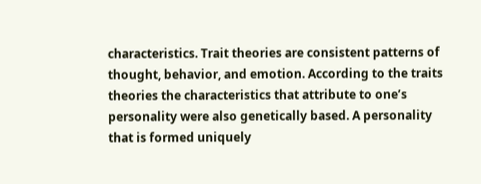characteristics. Trait theories are consistent patterns of thought, behavior, and emotion. According to the traits theories the characteristics that attribute to one’s personality were also genetically based. A personality that is formed uniquely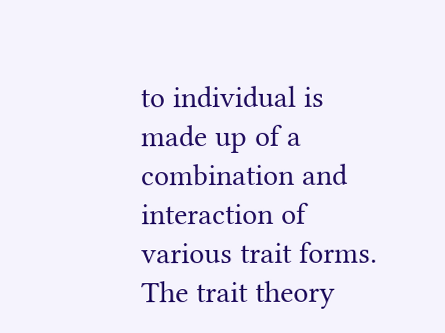to individual is made up of a combination and interaction of various trait forms. The trait theory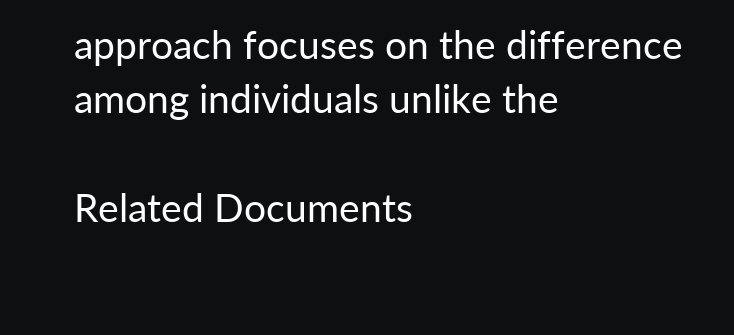approach focuses on the difference among individuals unlike the

Related Documents